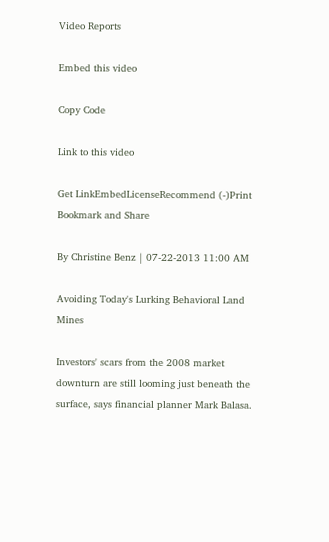Video Reports

Embed this video

Copy Code

Link to this video

Get LinkEmbedLicenseRecommend (-)Print
Bookmark and Share

By Christine Benz | 07-22-2013 11:00 AM

Avoiding Today's Lurking Behavioral Land Mines

Investors' scars from the 2008 market downturn are still looming just beneath the surface, says financial planner Mark Balasa.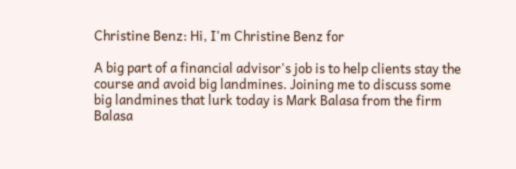Christine Benz: Hi, I'm Christine Benz for

A big part of a financial advisor's job is to help clients stay the course and avoid big landmines. Joining me to discuss some big landmines that lurk today is Mark Balasa from the firm Balasa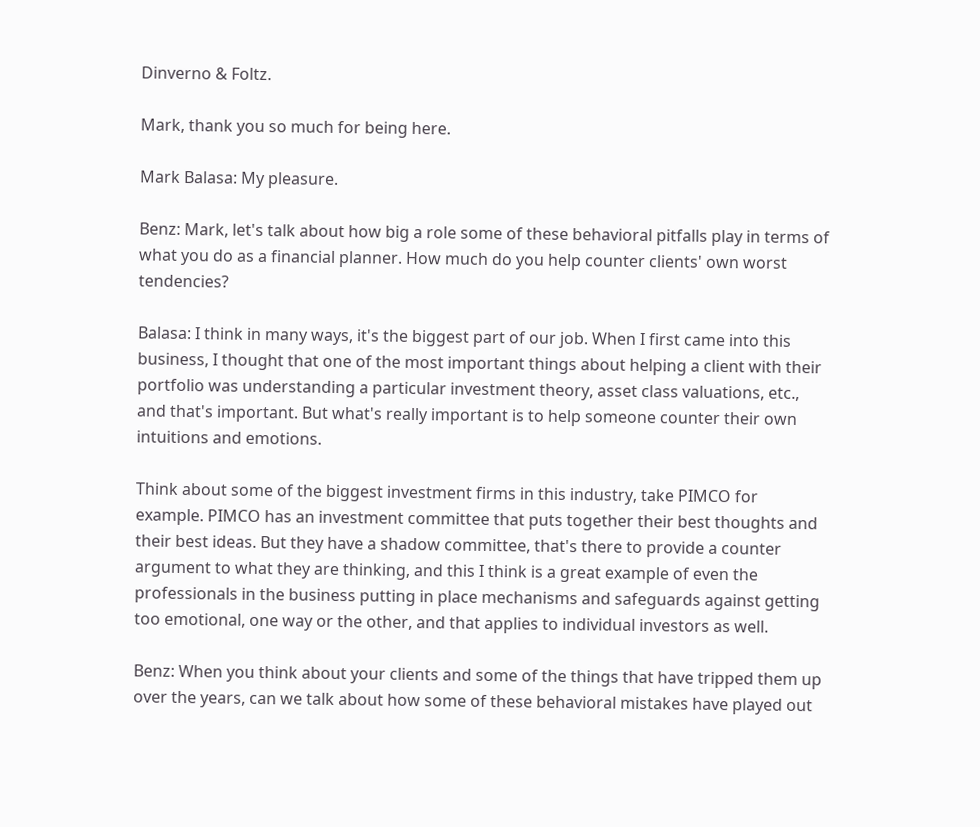Dinverno & Foltz.

Mark, thank you so much for being here.

Mark Balasa: My pleasure.

Benz: Mark, let's talk about how big a role some of these behavioral pitfalls play in terms of what you do as a financial planner. How much do you help counter clients' own worst tendencies?

Balasa: I think in many ways, it's the biggest part of our job. When I first came into this business, I thought that one of the most important things about helping a client with their portfolio was understanding a particular investment theory, asset class valuations, etc., and that's important. But what's really important is to help someone counter their own intuitions and emotions.

Think about some of the biggest investment firms in this industry, take PIMCO for example. PIMCO has an investment committee that puts together their best thoughts and their best ideas. But they have a shadow committee, that's there to provide a counter argument to what they are thinking, and this I think is a great example of even the professionals in the business putting in place mechanisms and safeguards against getting too emotional, one way or the other, and that applies to individual investors as well.

Benz: When you think about your clients and some of the things that have tripped them up over the years, can we talk about how some of these behavioral mistakes have played out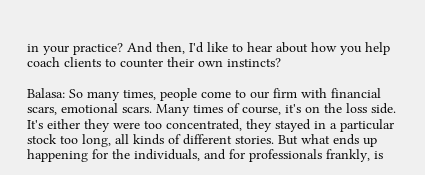in your practice? And then, I'd like to hear about how you help coach clients to counter their own instincts?

Balasa: So many times, people come to our firm with financial scars, emotional scars. Many times of course, it's on the loss side. It's either they were too concentrated, they stayed in a particular stock too long, all kinds of different stories. But what ends up happening for the individuals, and for professionals frankly, is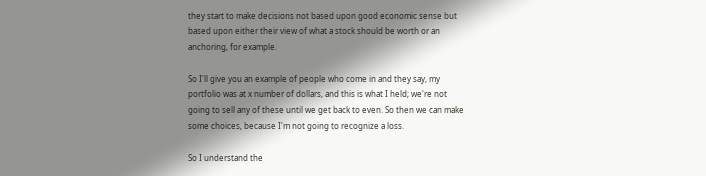they start to make decisions not based upon good economic sense but based upon either their view of what a stock should be worth or an anchoring, for example.

So I'll give you an example of people who come in and they say, my portfolio was at x number of dollars, and this is what I held; we're not going to sell any of these until we get back to even. So then we can make some choices, because I'm not going to recognize a loss.

So I understand the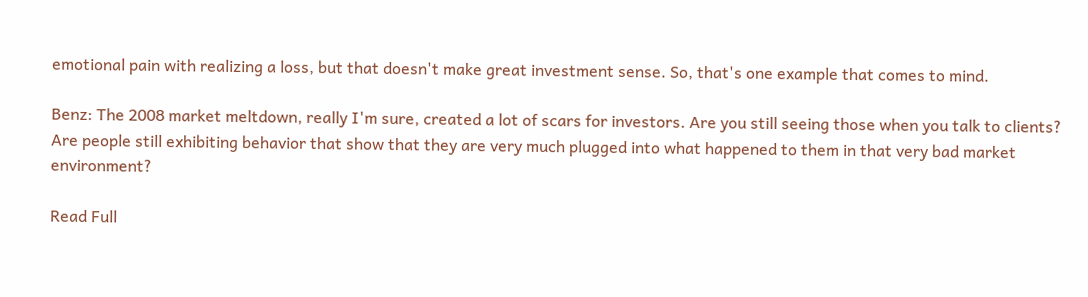emotional pain with realizing a loss, but that doesn't make great investment sense. So, that's one example that comes to mind.

Benz: The 2008 market meltdown, really I'm sure, created a lot of scars for investors. Are you still seeing those when you talk to clients? Are people still exhibiting behavior that show that they are very much plugged into what happened to them in that very bad market environment?

Read Full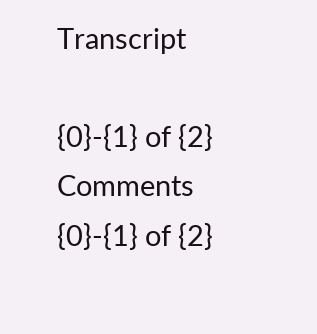Transcript

{0}-{1} of {2} Comments
{0}-{1} of {2}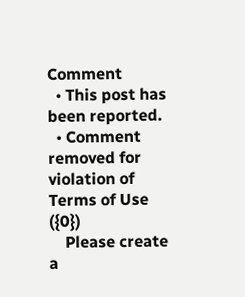Comment
  • This post has been reported.
  • Comment removed for violation of Terms of Use ({0})
    Please create a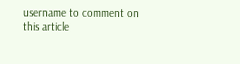username to comment on this article